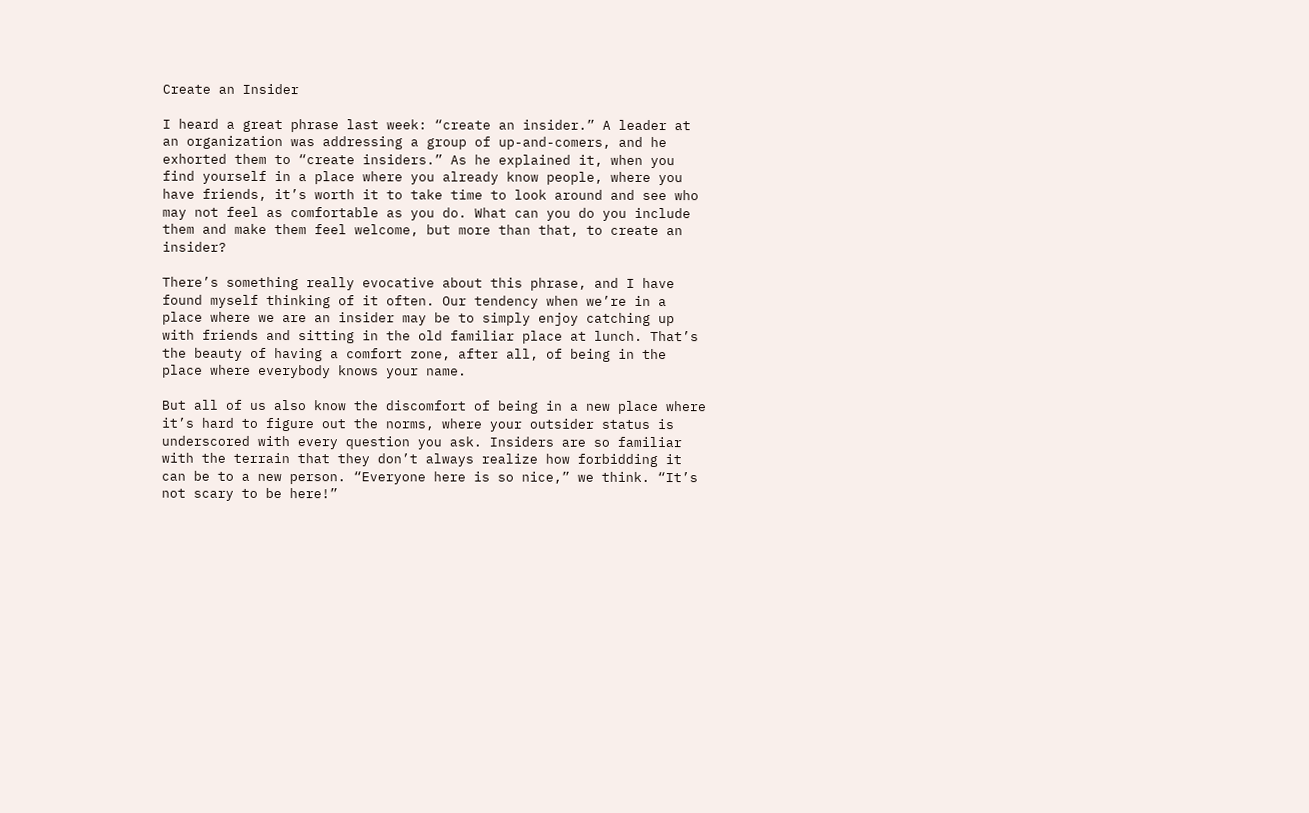Create an Insider

I heard a great phrase last week: “create an insider.” A leader at an organization was addressing a group of up-and-comers, and he exhorted them to “create insiders.” As he explained it, when you find yourself in a place where you already know people, where you have friends, it’s worth it to take time to look around and see who may not feel as comfortable as you do. What can you do you include them and make them feel welcome, but more than that, to create an insider?

There’s something really evocative about this phrase, and I have found myself thinking of it often. Our tendency when we’re in a place where we are an insider may be to simply enjoy catching up with friends and sitting in the old familiar place at lunch. That’s the beauty of having a comfort zone, after all, of being in the place where everybody knows your name.

But all of us also know the discomfort of being in a new place where it’s hard to figure out the norms, where your outsider status is underscored with every question you ask. Insiders are so familiar with the terrain that they don’t always realize how forbidding it can be to a new person. “Everyone here is so nice,” we think. “It’s not scary to be here!”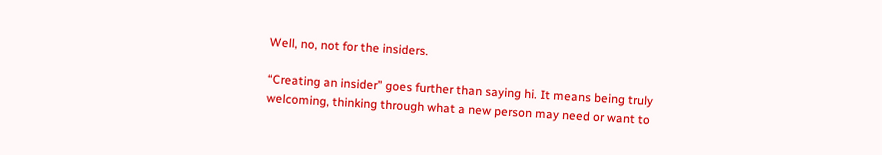Well, no, not for the insiders.

“Creating an insider” goes further than saying hi. It means being truly welcoming, thinking through what a new person may need or want to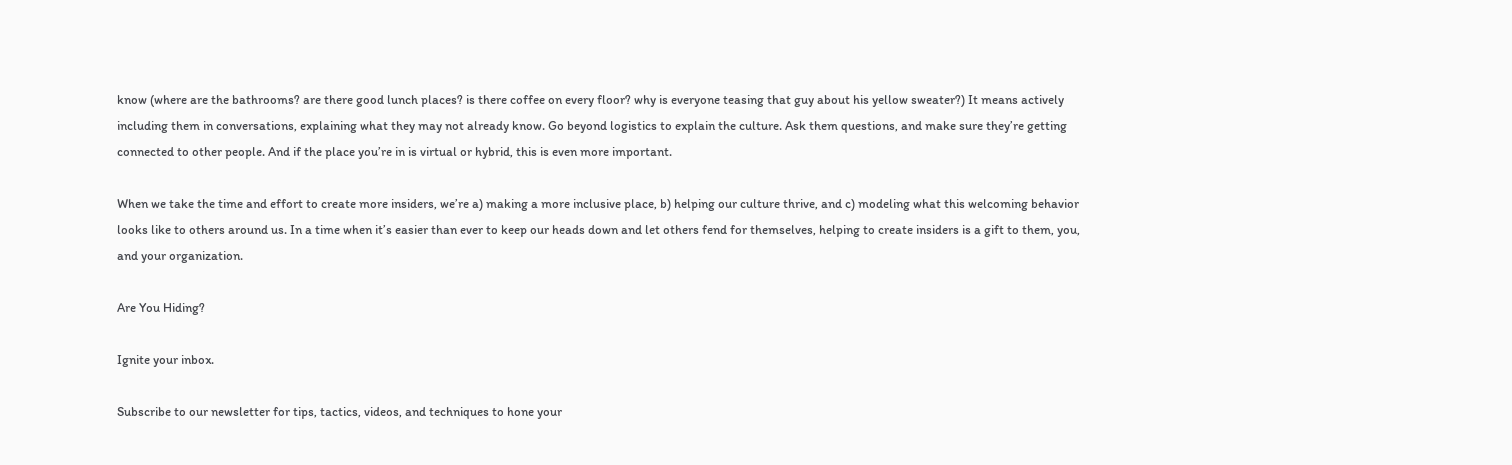know (where are the bathrooms? are there good lunch places? is there coffee on every floor? why is everyone teasing that guy about his yellow sweater?) It means actively including them in conversations, explaining what they may not already know. Go beyond logistics to explain the culture. Ask them questions, and make sure they’re getting connected to other people. And if the place you’re in is virtual or hybrid, this is even more important.

When we take the time and effort to create more insiders, we’re a) making a more inclusive place, b) helping our culture thrive, and c) modeling what this welcoming behavior looks like to others around us. In a time when it’s easier than ever to keep our heads down and let others fend for themselves, helping to create insiders is a gift to them, you, and your organization.

Are You Hiding?

Ignite your inbox.

Subscribe to our newsletter for tips, tactics, videos, and techniques to hone your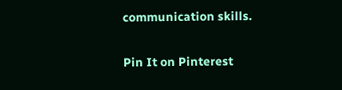communication skills.

Pin It on Pinterest